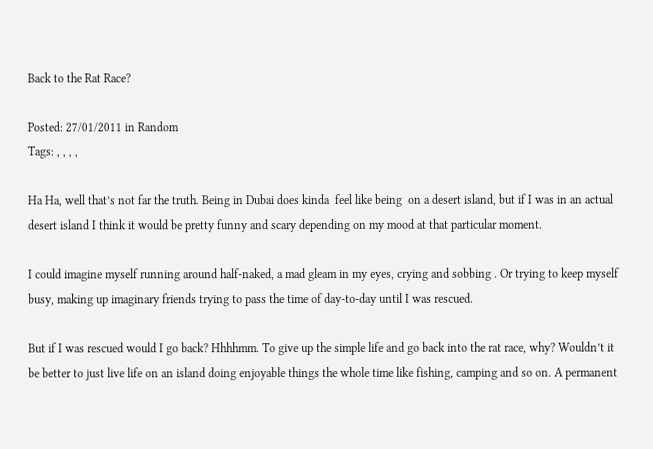Back to the Rat Race?

Posted: 27/01/2011 in Random
Tags: , , , ,

Ha Ha, well that’s not far the truth. Being in Dubai does kinda  feel like being  on a desert island, but if I was in an actual desert island I think it would be pretty funny and scary depending on my mood at that particular moment.

I could imagine myself running around half-naked, a mad gleam in my eyes, crying and sobbing . Or trying to keep myself busy, making up imaginary friends trying to pass the time of day-to-day until I was rescued.

But if I was rescued would I go back? Hhhhmm. To give up the simple life and go back into the rat race, why? Wouldn’t it be better to just live life on an island doing enjoyable things the whole time like fishing, camping and so on. A permanent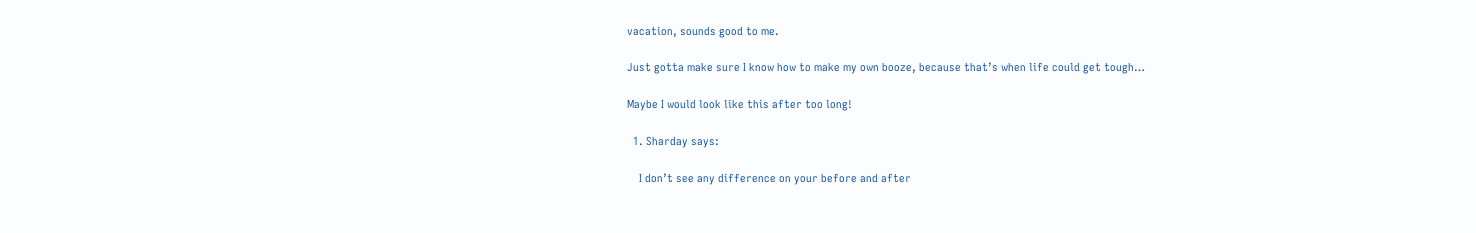vacation, sounds good to me.

Just gotta make sure I know how to make my own booze, because that’s when life could get tough…

Maybe I would look like this after too long!

  1. Sharday says:

    I don’t see any difference on your before and after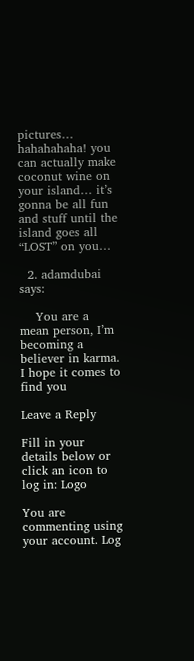pictures… hahahahaha! you can actually make coconut wine on your island… it’s gonna be all fun and stuff until the island goes all “LOST” on you…

  2. adamdubai says:

    You are a mean person, I’m becoming a believer in karma. I hope it comes to find you

Leave a Reply

Fill in your details below or click an icon to log in: Logo

You are commenting using your account. Log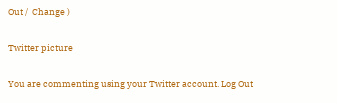Out /  Change )

Twitter picture

You are commenting using your Twitter account. Log Out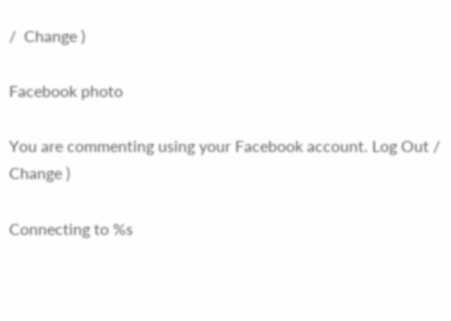/  Change )

Facebook photo

You are commenting using your Facebook account. Log Out /  Change )

Connecting to %s